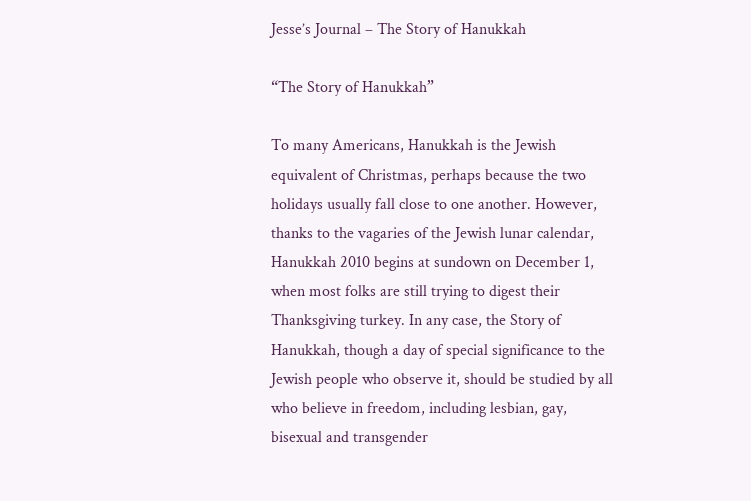Jesse’s Journal – The Story of Hanukkah

“The Story of Hanukkah”

To many Americans, Hanukkah is the Jewish equivalent of Christmas, perhaps because the two holidays usually fall close to one another. However, thanks to the vagaries of the Jewish lunar calendar, Hanukkah 2010 begins at sundown on December 1, when most folks are still trying to digest their Thanksgiving turkey. In any case, the Story of Hanukkah, though a day of special significance to the Jewish people who observe it, should be studied by all who believe in freedom, including lesbian, gay, bisexual and transgender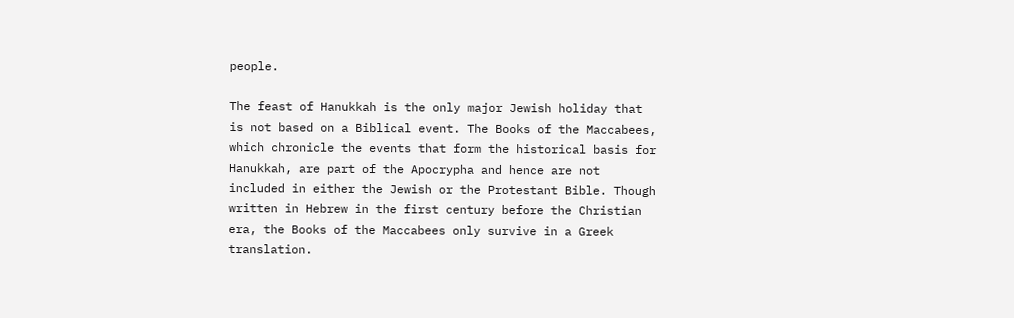people.

The feast of Hanukkah is the only major Jewish holiday that is not based on a Biblical event. The Books of the Maccabees, which chronicle the events that form the historical basis for Hanukkah, are part of the Apocrypha and hence are not included in either the Jewish or the Protestant Bible. Though written in Hebrew in the first century before the Christian era, the Books of the Maccabees only survive in a Greek translation.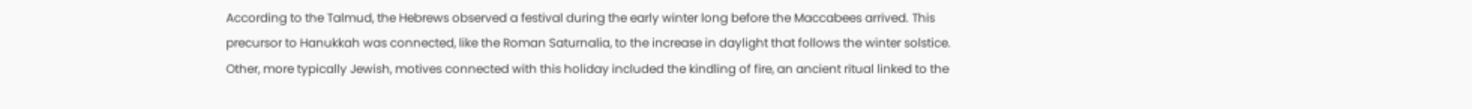According to the Talmud, the Hebrews observed a festival during the early winter long before the Maccabees arrived. This precursor to Hanukkah was connected, like the Roman Saturnalia, to the increase in daylight that follows the winter solstice. Other, more typically Jewish, motives connected with this holiday included the kindling of fire, an ancient ritual linked to the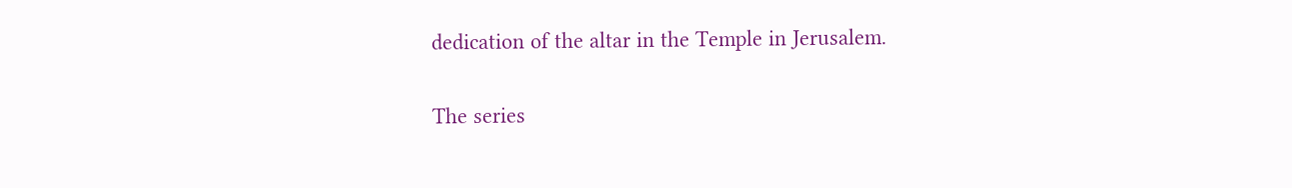dedication of the altar in the Temple in Jerusalem.

The series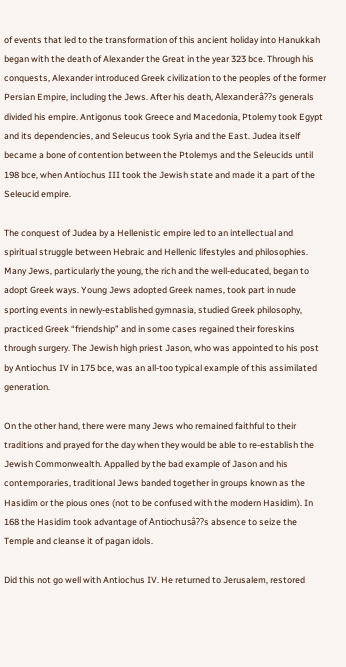of events that led to the transformation of this ancient holiday into Hanukkah began with the death of Alexander the Great in the year 323 bce. Through his conquests, Alexander introduced Greek civilization to the peoples of the former Persian Empire, including the Jews. After his death, Alexanderâ??s generals divided his empire. Antigonus took Greece and Macedonia, Ptolemy took Egypt and its dependencies, and Seleucus took Syria and the East. Judea itself became a bone of contention between the Ptolemys and the Seleucids until 198 bce, when Antiochus III took the Jewish state and made it a part of the Seleucid empire.

The conquest of Judea by a Hellenistic empire led to an intellectual and spiritual struggle between Hebraic and Hellenic lifestyles and philosophies. Many Jews, particularly the young, the rich and the well-educated, began to adopt Greek ways. Young Jews adopted Greek names, took part in nude sporting events in newly-established gymnasia, studied Greek philosophy, practiced Greek “friendship” and in some cases regained their foreskins through surgery. The Jewish high priest Jason, who was appointed to his post by Antiochus IV in 175 bce, was an all-too typical example of this assimilated generation.

On the other hand, there were many Jews who remained faithful to their traditions and prayed for the day when they would be able to re-establish the Jewish Commonwealth. Appalled by the bad example of Jason and his contemporaries, traditional Jews banded together in groups known as the Hasidim or the pious ones (not to be confused with the modern Hasidim). In 168 the Hasidim took advantage of Antiochusâ??s absence to seize the Temple and cleanse it of pagan idols.

Did this not go well with Antiochus IV. He returned to Jerusalem, restored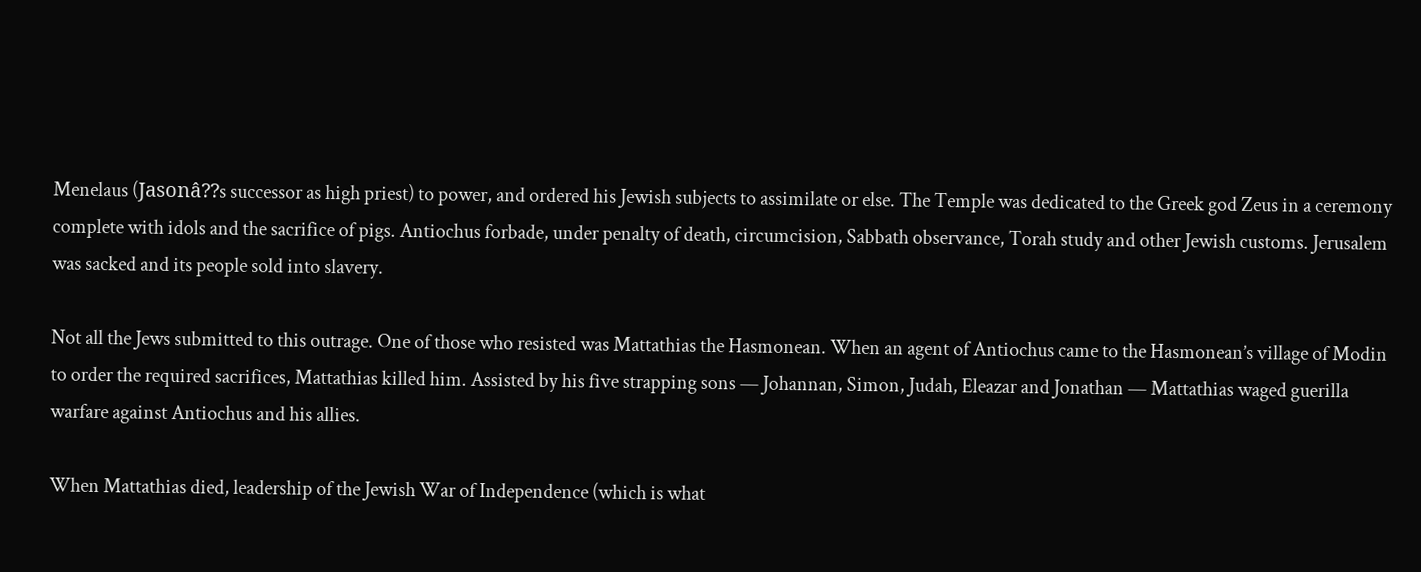Menelaus (Jasonâ??s successor as high priest) to power, and ordered his Jewish subjects to assimilate or else. The Temple was dedicated to the Greek god Zeus in a ceremony complete with idols and the sacrifice of pigs. Antiochus forbade, under penalty of death, circumcision, Sabbath observance, Torah study and other Jewish customs. Jerusalem was sacked and its people sold into slavery.

Not all the Jews submitted to this outrage. One of those who resisted was Mattathias the Hasmonean. When an agent of Antiochus came to the Hasmonean’s village of Modin to order the required sacrifices, Mattathias killed him. Assisted by his five strapping sons — Johannan, Simon, Judah, Eleazar and Jonathan — Mattathias waged guerilla warfare against Antiochus and his allies.

When Mattathias died, leadership of the Jewish War of Independence (which is what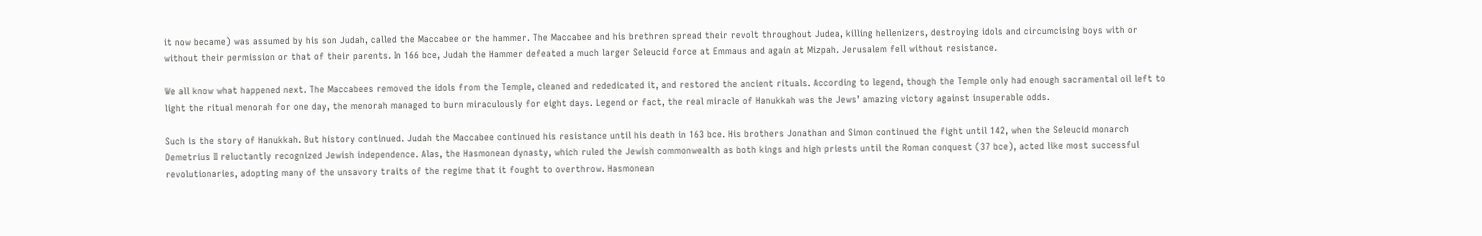it now became) was assumed by his son Judah, called the Maccabee or the hammer. The Maccabee and his brethren spread their revolt throughout Judea, killing hellenizers, destroying idols and circumcising boys with or without their permission or that of their parents. In 166 bce, Judah the Hammer defeated a much larger Seleucid force at Emmaus and again at Mizpah. Jerusalem fell without resistance.

We all know what happened next. The Maccabees removed the idols from the Temple, cleaned and rededicated it, and restored the ancient rituals. According to legend, though the Temple only had enough sacramental oil left to light the ritual menorah for one day, the menorah managed to burn miraculously for eight days. Legend or fact, the real miracle of Hanukkah was the Jews’ amazing victory against insuperable odds.

Such is the story of Hanukkah. But history continued. Judah the Maccabee continued his resistance until his death in 163 bce. His brothers Jonathan and Simon continued the fight until 142, when the Seleucid monarch Demetrius II reluctantly recognized Jewish independence. Alas, the Hasmonean dynasty, which ruled the Jewish commonwealth as both kings and high priests until the Roman conquest (37 bce), acted like most successful revolutionaries, adopting many of the unsavory traits of the regime that it fought to overthrow. Hasmonean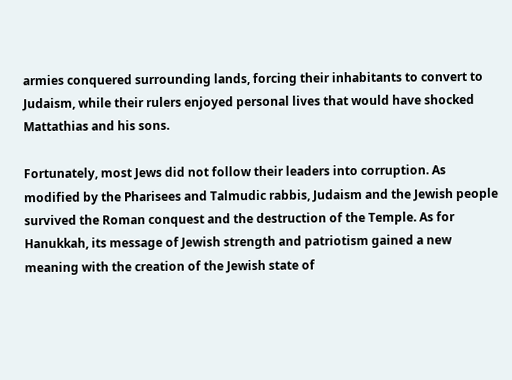armies conquered surrounding lands, forcing their inhabitants to convert to Judaism, while their rulers enjoyed personal lives that would have shocked Mattathias and his sons.

Fortunately, most Jews did not follow their leaders into corruption. As modified by the Pharisees and Talmudic rabbis, Judaism and the Jewish people survived the Roman conquest and the destruction of the Temple. As for Hanukkah, its message of Jewish strength and patriotism gained a new meaning with the creation of the Jewish state of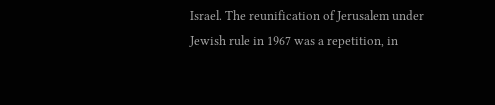Israel. The reunification of Jerusalem under Jewish rule in 1967 was a repetition, in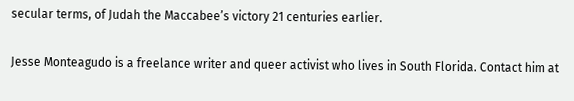secular terms, of Judah the Maccabee’s victory 21 centuries earlier.

Jesse Monteagudo is a freelance writer and queer activist who lives in South Florida. Contact him at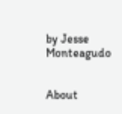by Jesse Monteagudo


About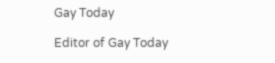Gay Today

Editor of Gay Today